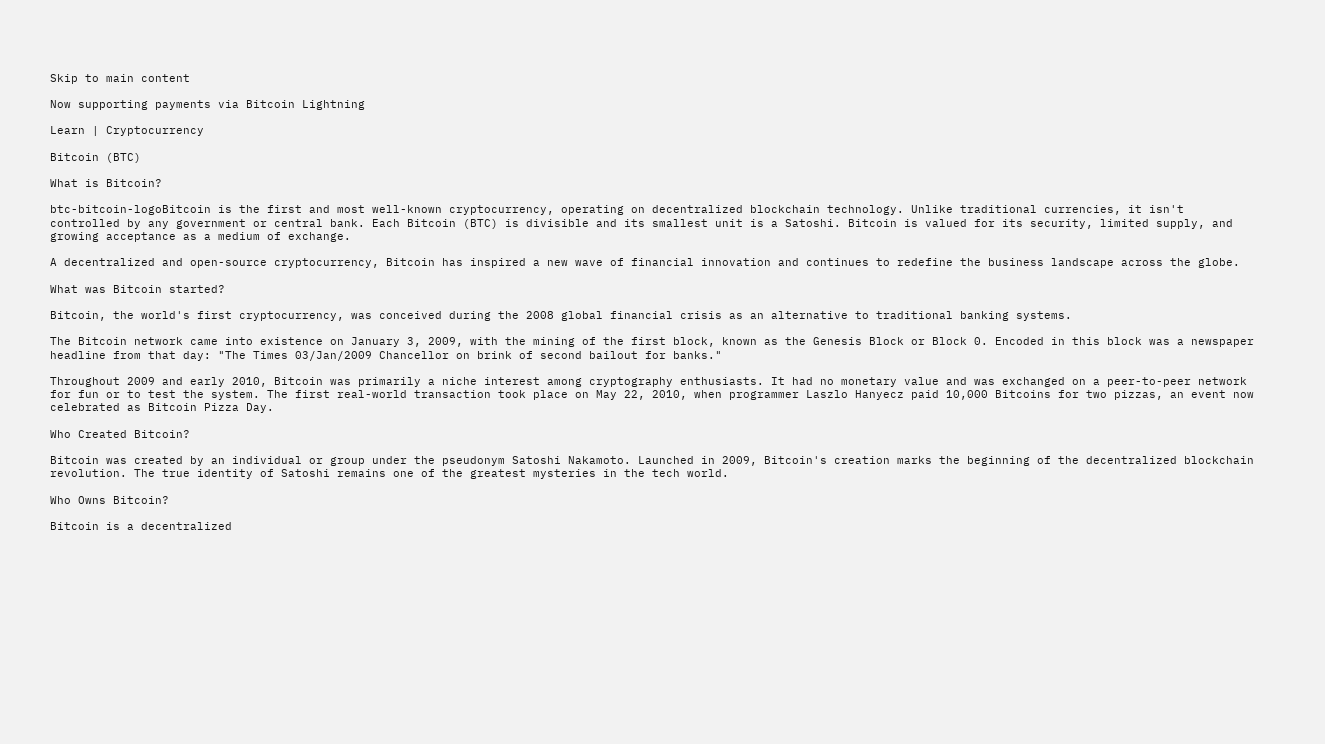Skip to main content

Now supporting payments via Bitcoin Lightning

Learn | Cryptocurrency

Bitcoin (BTC)

What is Bitcoin?

btc-bitcoin-logoBitcoin is the first and most well-known cryptocurrency, operating on decentralized blockchain technology. Unlike traditional currencies, it isn't controlled by any government or central bank. Each Bitcoin (BTC) is divisible and its smallest unit is a Satoshi. Bitcoin is valued for its security, limited supply, and growing acceptance as a medium of exchange.

A decentralized and open-source cryptocurrency, Bitcoin has inspired a new wave of financial innovation and continues to redefine the business landscape across the globe.

What was Bitcoin started?

Bitcoin, the world's first cryptocurrency, was conceived during the 2008 global financial crisis as an alternative to traditional banking systems.

The Bitcoin network came into existence on January 3, 2009, with the mining of the first block, known as the Genesis Block or Block 0. Encoded in this block was a newspaper headline from that day: "The Times 03/Jan/2009 Chancellor on brink of second bailout for banks."

Throughout 2009 and early 2010, Bitcoin was primarily a niche interest among cryptography enthusiasts. It had no monetary value and was exchanged on a peer-to-peer network for fun or to test the system. The first real-world transaction took place on May 22, 2010, when programmer Laszlo Hanyecz paid 10,000 Bitcoins for two pizzas, an event now celebrated as Bitcoin Pizza Day.

Who Created Bitcoin?

Bitcoin was created by an individual or group under the pseudonym Satoshi Nakamoto. Launched in 2009, Bitcoin's creation marks the beginning of the decentralized blockchain revolution. The true identity of Satoshi remains one of the greatest mysteries in the tech world.

Who Owns Bitcoin?

Bitcoin is a decentralized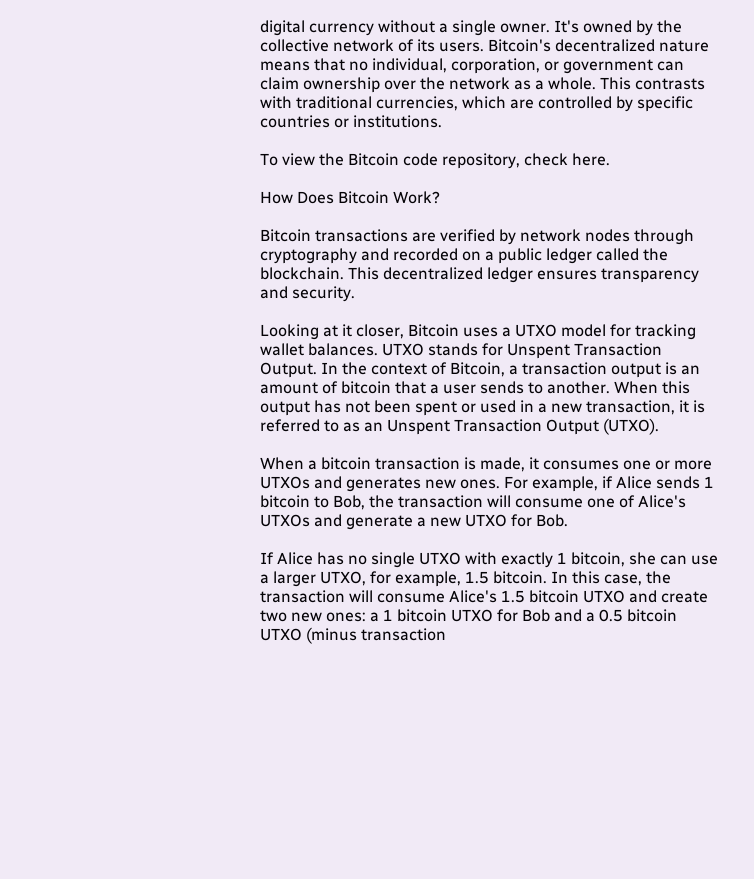digital currency without a single owner. It's owned by the collective network of its users. Bitcoin's decentralized nature means that no individual, corporation, or government can claim ownership over the network as a whole. This contrasts with traditional currencies, which are controlled by specific countries or institutions.

To view the Bitcoin code repository, check here.

How Does Bitcoin Work?

Bitcoin transactions are verified by network nodes through cryptography and recorded on a public ledger called the blockchain. This decentralized ledger ensures transparency and security.

Looking at it closer, Bitcoin uses a UTXO model for tracking wallet balances. UTXO stands for Unspent Transaction Output. In the context of Bitcoin, a transaction output is an amount of bitcoin that a user sends to another. When this output has not been spent or used in a new transaction, it is referred to as an Unspent Transaction Output (UTXO).

When a bitcoin transaction is made, it consumes one or more UTXOs and generates new ones. For example, if Alice sends 1 bitcoin to Bob, the transaction will consume one of Alice's UTXOs and generate a new UTXO for Bob.

If Alice has no single UTXO with exactly 1 bitcoin, she can use a larger UTXO, for example, 1.5 bitcoin. In this case, the transaction will consume Alice's 1.5 bitcoin UTXO and create two new ones: a 1 bitcoin UTXO for Bob and a 0.5 bitcoin UTXO (minus transaction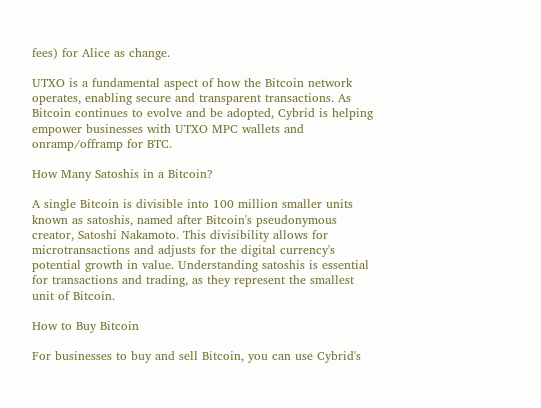fees) for Alice as change.

UTXO is a fundamental aspect of how the Bitcoin network operates, enabling secure and transparent transactions. As Bitcoin continues to evolve and be adopted, Cybrid is helping empower businesses with UTXO MPC wallets and onramp/offramp for BTC.

How Many Satoshis in a Bitcoin?

A single Bitcoin is divisible into 100 million smaller units known as satoshis, named after Bitcoin's pseudonymous creator, Satoshi Nakamoto. This divisibility allows for microtransactions and adjusts for the digital currency's potential growth in value. Understanding satoshis is essential for transactions and trading, as they represent the smallest unit of Bitcoin.

How to Buy Bitcoin

For businesses to buy and sell Bitcoin, you can use Cybrid's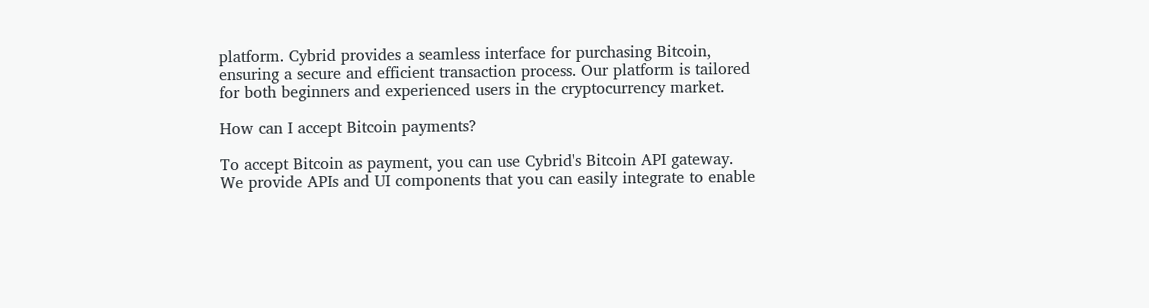platform. Cybrid provides a seamless interface for purchasing Bitcoin, ensuring a secure and efficient transaction process. Our platform is tailored for both beginners and experienced users in the cryptocurrency market.

How can I accept Bitcoin payments?

To accept Bitcoin as payment, you can use Cybrid's Bitcoin API gateway. We provide APIs and UI components that you can easily integrate to enable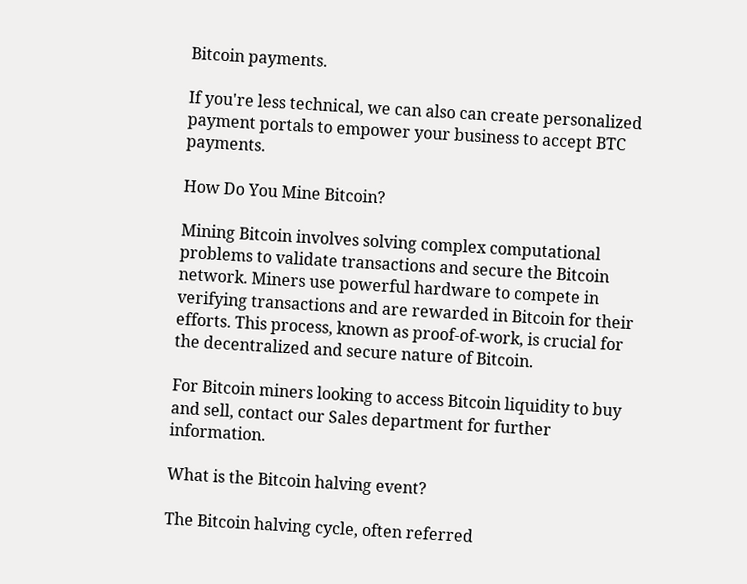Bitcoin payments.

If you're less technical, we can also can create personalized payment portals to empower your business to accept BTC payments.

How Do You Mine Bitcoin?

Mining Bitcoin involves solving complex computational problems to validate transactions and secure the Bitcoin network. Miners use powerful hardware to compete in verifying transactions and are rewarded in Bitcoin for their efforts. This process, known as proof-of-work, is crucial for the decentralized and secure nature of Bitcoin.

For Bitcoin miners looking to access Bitcoin liquidity to buy and sell, contact our Sales department for further information.

What is the Bitcoin halving event?

The Bitcoin halving cycle, often referred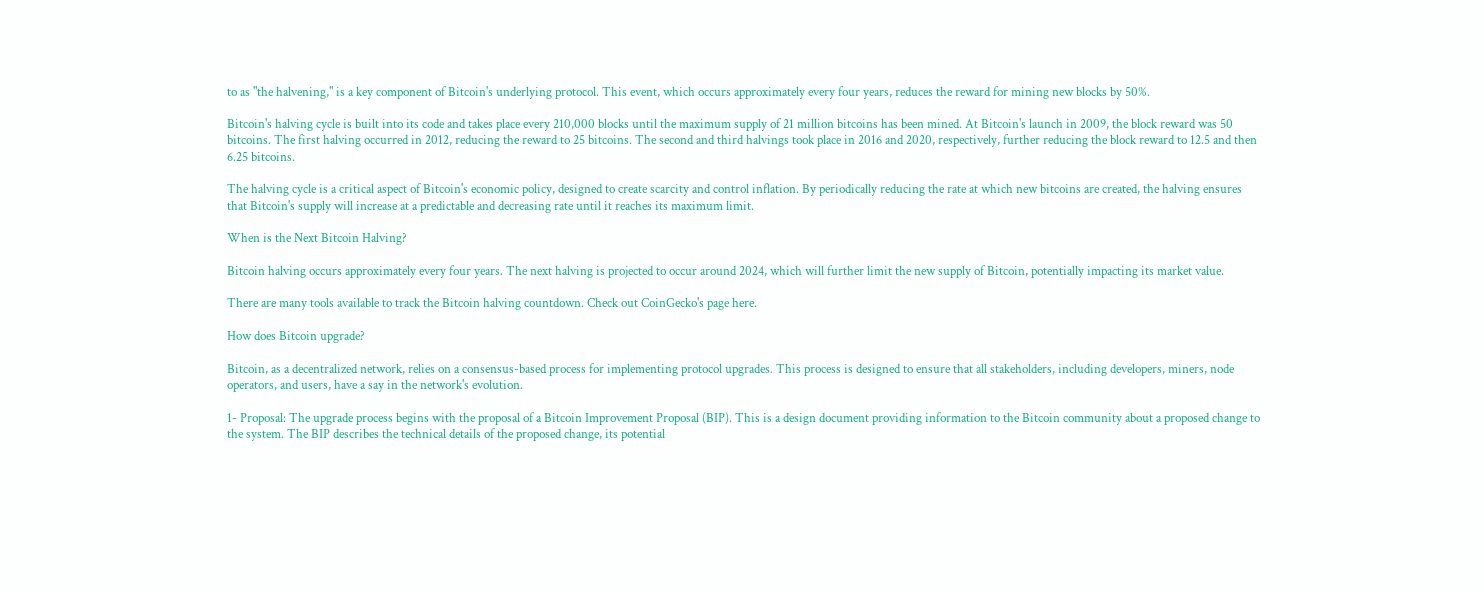to as "the halvening," is a key component of Bitcoin's underlying protocol. This event, which occurs approximately every four years, reduces the reward for mining new blocks by 50%.

Bitcoin's halving cycle is built into its code and takes place every 210,000 blocks until the maximum supply of 21 million bitcoins has been mined. At Bitcoin's launch in 2009, the block reward was 50 bitcoins. The first halving occurred in 2012, reducing the reward to 25 bitcoins. The second and third halvings took place in 2016 and 2020, respectively, further reducing the block reward to 12.5 and then 6.25 bitcoins.

The halving cycle is a critical aspect of Bitcoin's economic policy, designed to create scarcity and control inflation. By periodically reducing the rate at which new bitcoins are created, the halving ensures that Bitcoin's supply will increase at a predictable and decreasing rate until it reaches its maximum limit.

When is the Next Bitcoin Halving?

Bitcoin halving occurs approximately every four years. The next halving is projected to occur around 2024, which will further limit the new supply of Bitcoin, potentially impacting its market value.

There are many tools available to track the Bitcoin halving countdown. Check out CoinGecko's page here.

How does Bitcoin upgrade?

Bitcoin, as a decentralized network, relies on a consensus-based process for implementing protocol upgrades. This process is designed to ensure that all stakeholders, including developers, miners, node operators, and users, have a say in the network's evolution.

1- Proposal: The upgrade process begins with the proposal of a Bitcoin Improvement Proposal (BIP). This is a design document providing information to the Bitcoin community about a proposed change to the system. The BIP describes the technical details of the proposed change, its potential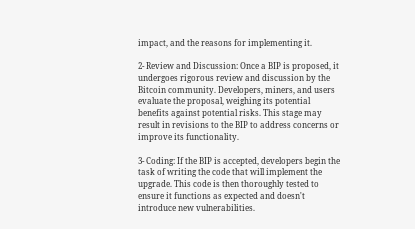impact, and the reasons for implementing it.

2- Review and Discussion: Once a BIP is proposed, it undergoes rigorous review and discussion by the Bitcoin community. Developers, miners, and users evaluate the proposal, weighing its potential benefits against potential risks. This stage may result in revisions to the BIP to address concerns or improve its functionality.

3- Coding: If the BIP is accepted, developers begin the task of writing the code that will implement the upgrade. This code is then thoroughly tested to ensure it functions as expected and doesn't introduce new vulnerabilities.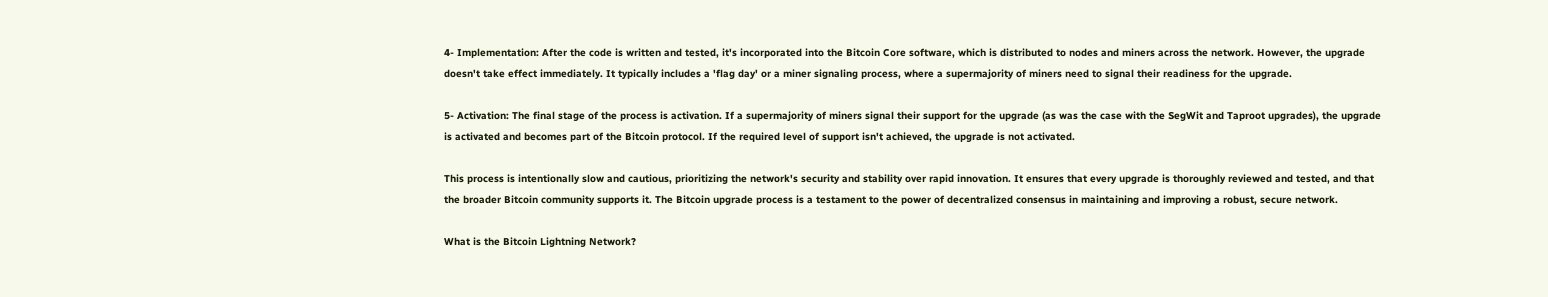4- Implementation: After the code is written and tested, it's incorporated into the Bitcoin Core software, which is distributed to nodes and miners across the network. However, the upgrade doesn't take effect immediately. It typically includes a 'flag day' or a miner signaling process, where a supermajority of miners need to signal their readiness for the upgrade.

5- Activation: The final stage of the process is activation. If a supermajority of miners signal their support for the upgrade (as was the case with the SegWit and Taproot upgrades), the upgrade is activated and becomes part of the Bitcoin protocol. If the required level of support isn't achieved, the upgrade is not activated.

This process is intentionally slow and cautious, prioritizing the network's security and stability over rapid innovation. It ensures that every upgrade is thoroughly reviewed and tested, and that the broader Bitcoin community supports it. The Bitcoin upgrade process is a testament to the power of decentralized consensus in maintaining and improving a robust, secure network.

What is the Bitcoin Lightning Network?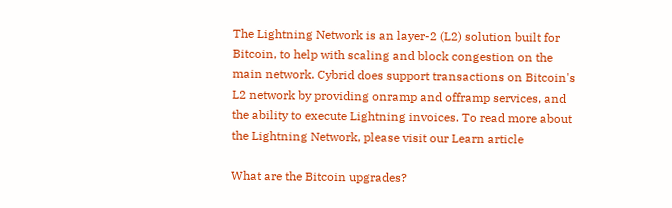The Lightning Network is an layer-2 (L2) solution built for Bitcoin, to help with scaling and block congestion on the main network. Cybrid does support transactions on Bitcoin's L2 network by providing onramp and offramp services, and the ability to execute Lightning invoices. To read more about the Lightning Network, please visit our Learn article

What are the Bitcoin upgrades?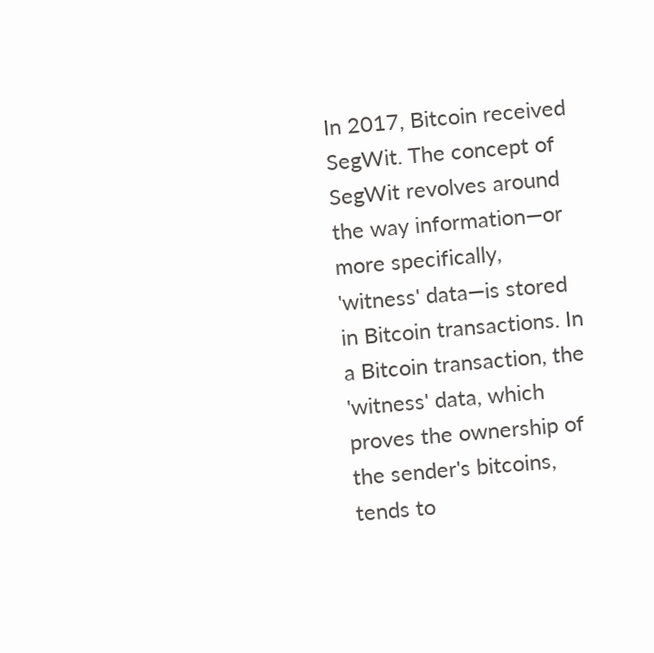In 2017, Bitcoin received SegWit. The concept of SegWit revolves around the way information—or more specifically, 'witness' data—is stored in Bitcoin transactions. In a Bitcoin transaction, the 'witness' data, which proves the ownership of the sender's bitcoins, tends to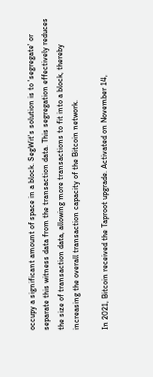occupy a significant amount of space in a block. SegWit's solution is to 'segregate' or separate this witness data from the transaction data. This segregation effectively reduces the size of transaction data, allowing more transactions to fit into a block, thereby increasing the overall transaction capacity of the Bitcoin network.

In 2021, Bitcoin received the Taproot upgrade. Activated on November 14,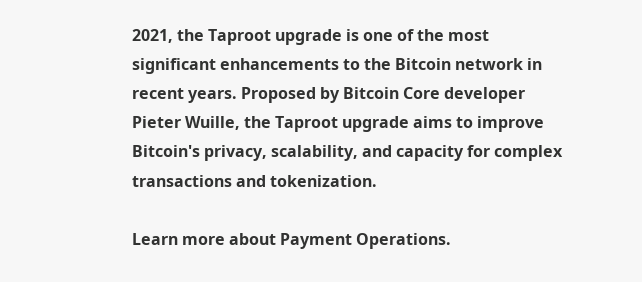2021, the Taproot upgrade is one of the most significant enhancements to the Bitcoin network in recent years. Proposed by Bitcoin Core developer Pieter Wuille, the Taproot upgrade aims to improve Bitcoin's privacy, scalability, and capacity for complex transactions and tokenization.

Learn more about Payment Operations.